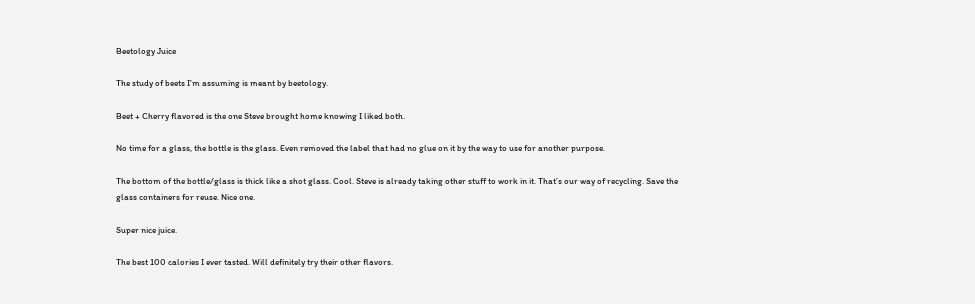Beetology Juice

The study of beets I’m assuming is meant by beetology.

Beet + Cherry flavored is the one Steve brought home knowing I liked both.

No time for a glass, the bottle is the glass. Even removed the label that had no glue on it by the way to use for another purpose.

The bottom of the bottle/glass is thick like a shot glass. Cool. Steve is already taking other stuff to work in it. That’s our way of recycling. Save the glass containers for reuse. Nice one.

Super nice juice.

The best 100 calories I ever tasted. Will definitely try their other flavors.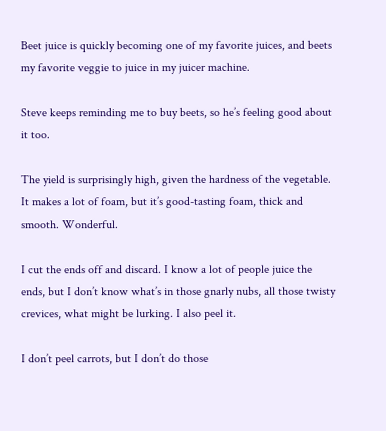Beet juice is quickly becoming one of my favorite juices, and beets my favorite veggie to juice in my juicer machine.

Steve keeps reminding me to buy beets, so he’s feeling good about it too.

The yield is surprisingly high, given the hardness of the vegetable. It makes a lot of foam, but it’s good-tasting foam, thick and smooth. Wonderful.

I cut the ends off and discard. I know a lot of people juice the ends, but I don’t know what’s in those gnarly nubs, all those twisty crevices, what might be lurking. I also peel it.

I don’t peel carrots, but I don’t do those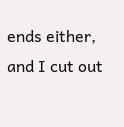ends either, and I cut out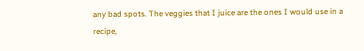any bad spots. The veggies that I juice are the ones I would use in a recipe,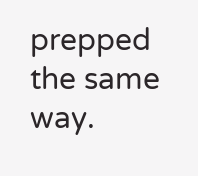prepped the same way.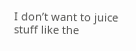I don’t want to juice stuff like the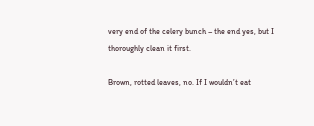very end of the celery bunch – the end yes, but I thoroughly clean it first.

Brown, rotted leaves, no. If I wouldn’t eat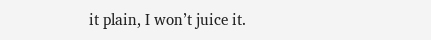it plain, I won’t juice it.